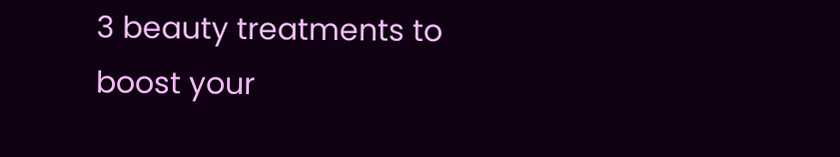3 beauty treatments to boost your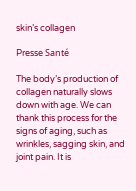skin’s collagen

Presse Santé

The body’s production of collagen naturally slows down with age. We can thank this process for the signs of aging, such as wrinkles, sagging skin, and joint pain. It is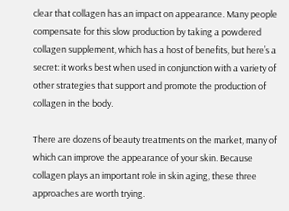clear that collagen has an impact on appearance. Many people compensate for this slow production by taking a powdered collagen supplement, which has a host of benefits, but here’s a secret: it works best when used in conjunction with a variety of other strategies that support and promote the production of collagen in the body.

There are dozens of beauty treatments on the market, many of which can improve the appearance of your skin. Because collagen plays an important role in skin aging, these three approaches are worth trying.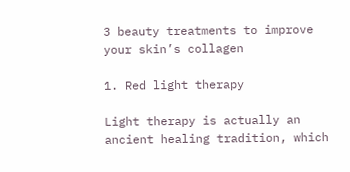3 beauty treatments to improve your skin’s collagen

1. Red light therapy

Light therapy is actually an ancient healing tradition, which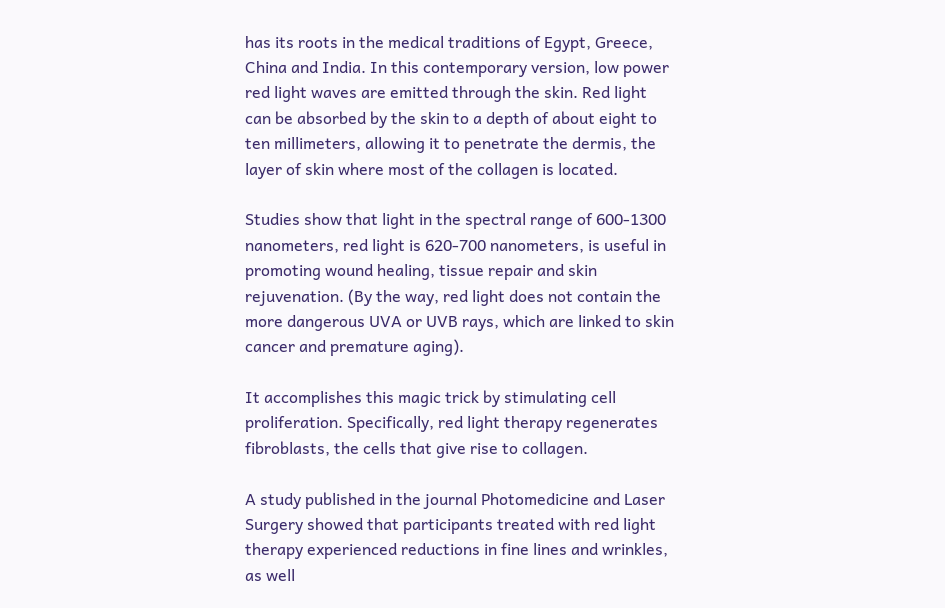has its roots in the medical traditions of Egypt, Greece, China and India. In this contemporary version, low power red light waves are emitted through the skin. Red light can be absorbed by the skin to a depth of about eight to ten millimeters, allowing it to penetrate the dermis, the layer of skin where most of the collagen is located.

Studies show that light in the spectral range of 600-1300 nanometers, red light is 620-700 nanometers, is useful in promoting wound healing, tissue repair and skin rejuvenation. (By the way, red light does not contain the more dangerous UVA or UVB rays, which are linked to skin cancer and premature aging).

It accomplishes this magic trick by stimulating cell proliferation. Specifically, red light therapy regenerates fibroblasts, the cells that give rise to collagen.

A study published in the journal Photomedicine and Laser Surgery showed that participants treated with red light therapy experienced reductions in fine lines and wrinkles, as well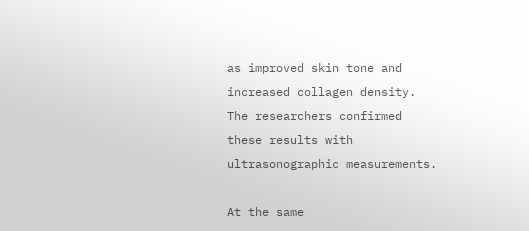as improved skin tone and increased collagen density. The researchers confirmed these results with ultrasonographic measurements.

At the same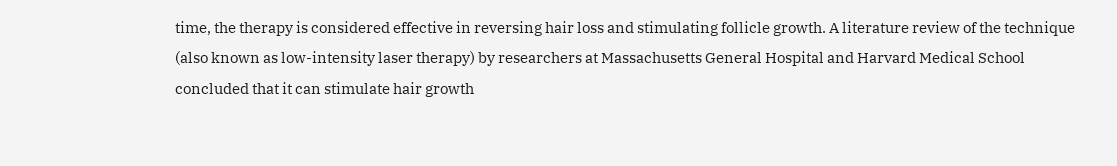time, the therapy is considered effective in reversing hair loss and stimulating follicle growth. A literature review of the technique (also known as low-intensity laser therapy) by researchers at Massachusetts General Hospital and Harvard Medical School concluded that it can stimulate hair growth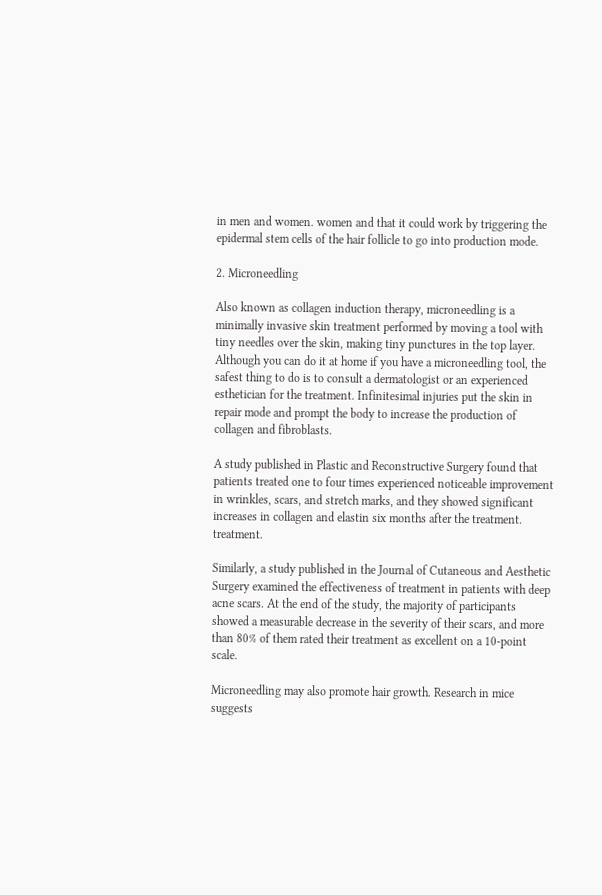in men and women. women and that it could work by triggering the epidermal stem cells of the hair follicle to go into production mode.

2. Microneedling

Also known as collagen induction therapy, microneedling is a minimally invasive skin treatment performed by moving a tool with tiny needles over the skin, making tiny punctures in the top layer. Although you can do it at home if you have a microneedling tool, the safest thing to do is to consult a dermatologist or an experienced esthetician for the treatment. Infinitesimal injuries put the skin in repair mode and prompt the body to increase the production of collagen and fibroblasts.

A study published in Plastic and Reconstructive Surgery found that patients treated one to four times experienced noticeable improvement in wrinkles, scars, and stretch marks, and they showed significant increases in collagen and elastin six months after the treatment. treatment.

Similarly, a study published in the Journal of Cutaneous and Aesthetic Surgery examined the effectiveness of treatment in patients with deep acne scars. At the end of the study, the majority of participants showed a measurable decrease in the severity of their scars, and more than 80% of them rated their treatment as excellent on a 10-point scale.

Microneedling may also promote hair growth. Research in mice suggests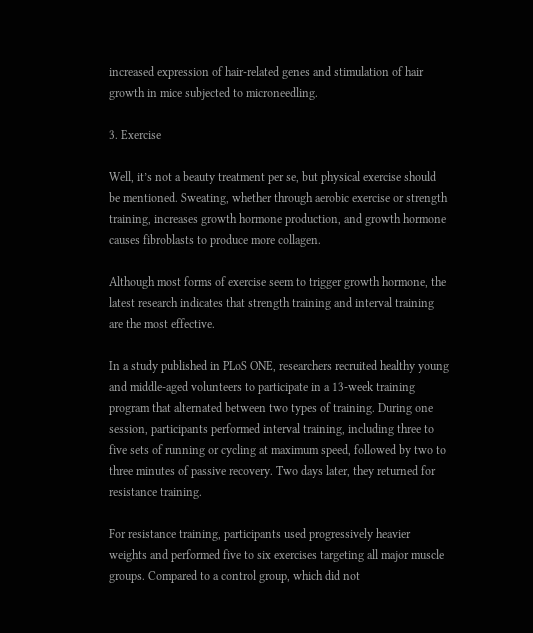increased expression of hair-related genes and stimulation of hair growth in mice subjected to microneedling.

3. Exercise

Well, it’s not a beauty treatment per se, but physical exercise should be mentioned. Sweating, whether through aerobic exercise or strength training, increases growth hormone production, and growth hormone causes fibroblasts to produce more collagen.

Although most forms of exercise seem to trigger growth hormone, the latest research indicates that strength training and interval training are the most effective.

In a study published in PLoS ONE, researchers recruited healthy young and middle-aged volunteers to participate in a 13-week training program that alternated between two types of training. During one session, participants performed interval training, including three to five sets of running or cycling at maximum speed, followed by two to three minutes of passive recovery. Two days later, they returned for resistance training.

For resistance training, participants used progressively heavier weights and performed five to six exercises targeting all major muscle groups. Compared to a control group, which did not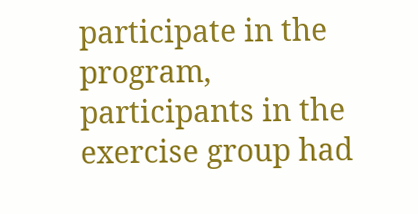participate in the program, participants in the exercise group had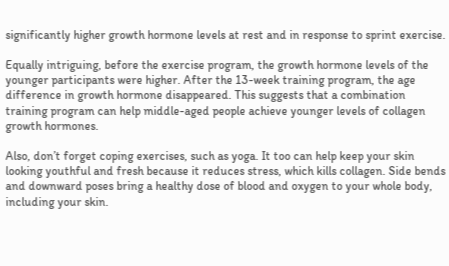significantly higher growth hormone levels at rest and in response to sprint exercise.

Equally intriguing, before the exercise program, the growth hormone levels of the younger participants were higher. After the 13-week training program, the age difference in growth hormone disappeared. This suggests that a combination training program can help middle-aged people achieve younger levels of collagen growth hormones.

Also, don’t forget coping exercises, such as yoga. It too can help keep your skin looking youthful and fresh because it reduces stress, which kills collagen. Side bends and downward poses bring a healthy dose of blood and oxygen to your whole body, including your skin.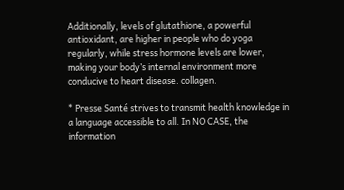Additionally, levels of glutathione, a powerful antioxidant, are higher in people who do yoga regularly, while stress hormone levels are lower, making your body’s internal environment more conducive to heart disease. collagen.

* Presse Santé strives to transmit health knowledge in a language accessible to all. In NO CASE, the information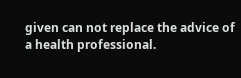given can not replace the advice of a health professional.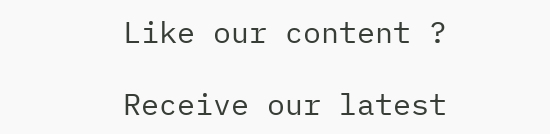Like our content ?

Receive our latest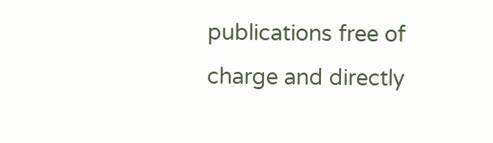publications free of charge and directly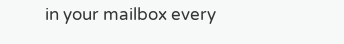in your mailbox every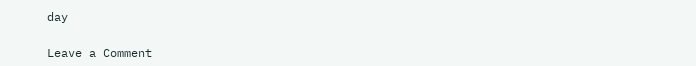day

Leave a Comment